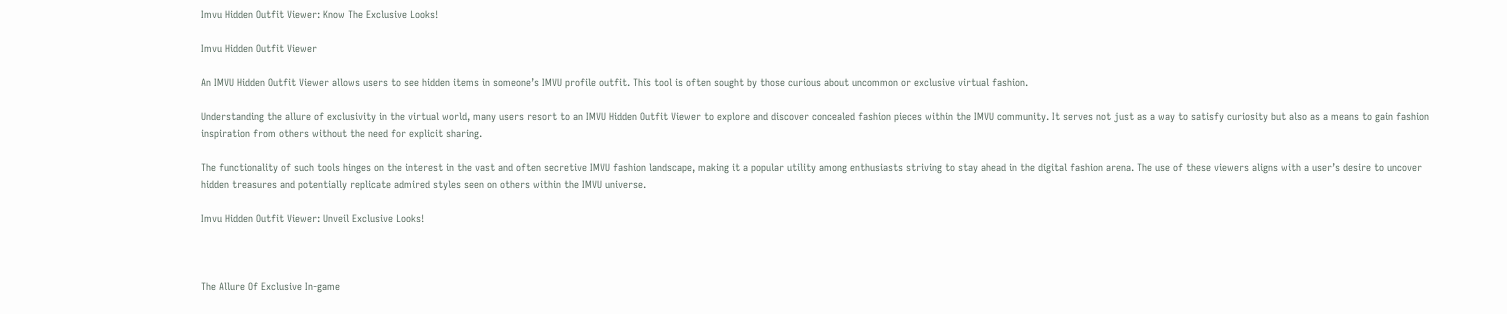Imvu Hidden Outfit Viewer: Know The Exclusive Looks!

Imvu Hidden Outfit Viewer

An IMVU Hidden Outfit Viewer allows users to see hidden items in someone’s IMVU profile outfit. This tool is often sought by those curious about uncommon or exclusive virtual fashion.

Understanding the allure of exclusivity in the virtual world, many users resort to an IMVU Hidden Outfit Viewer to explore and discover concealed fashion pieces within the IMVU community. It serves not just as a way to satisfy curiosity but also as a means to gain fashion inspiration from others without the need for explicit sharing.

The functionality of such tools hinges on the interest in the vast and often secretive IMVU fashion landscape, making it a popular utility among enthusiasts striving to stay ahead in the digital fashion arena. The use of these viewers aligns with a user’s desire to uncover hidden treasures and potentially replicate admired styles seen on others within the IMVU universe.

Imvu Hidden Outfit Viewer: Unveil Exclusive Looks!



The Allure Of Exclusive In-game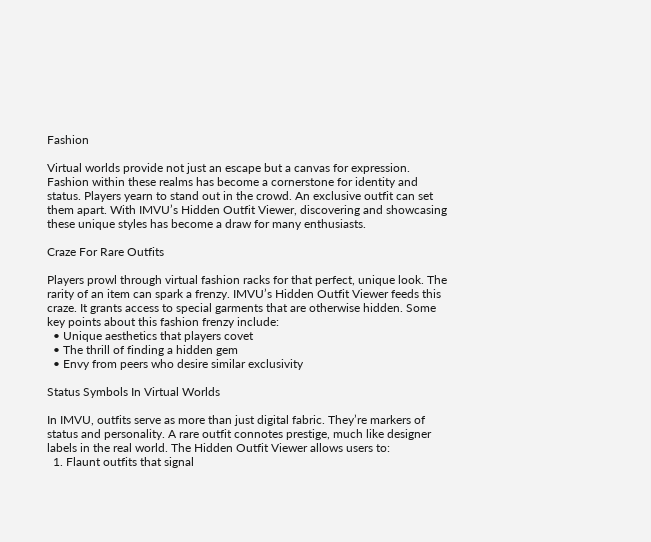Fashion

Virtual worlds provide not just an escape but a canvas for expression. Fashion within these realms has become a cornerstone for identity and status. Players yearn to stand out in the crowd. An exclusive outfit can set them apart. With IMVU’s Hidden Outfit Viewer, discovering and showcasing these unique styles has become a draw for many enthusiasts.

Craze For Rare Outfits

Players prowl through virtual fashion racks for that perfect, unique look. The rarity of an item can spark a frenzy. IMVU’s Hidden Outfit Viewer feeds this craze. It grants access to special garments that are otherwise hidden. Some key points about this fashion frenzy include:
  • Unique aesthetics that players covet
  • The thrill of finding a hidden gem
  • Envy from peers who desire similar exclusivity

Status Symbols In Virtual Worlds

In IMVU, outfits serve as more than just digital fabric. They’re markers of status and personality. A rare outfit connotes prestige, much like designer labels in the real world. The Hidden Outfit Viewer allows users to:
  1. Flaunt outfits that signal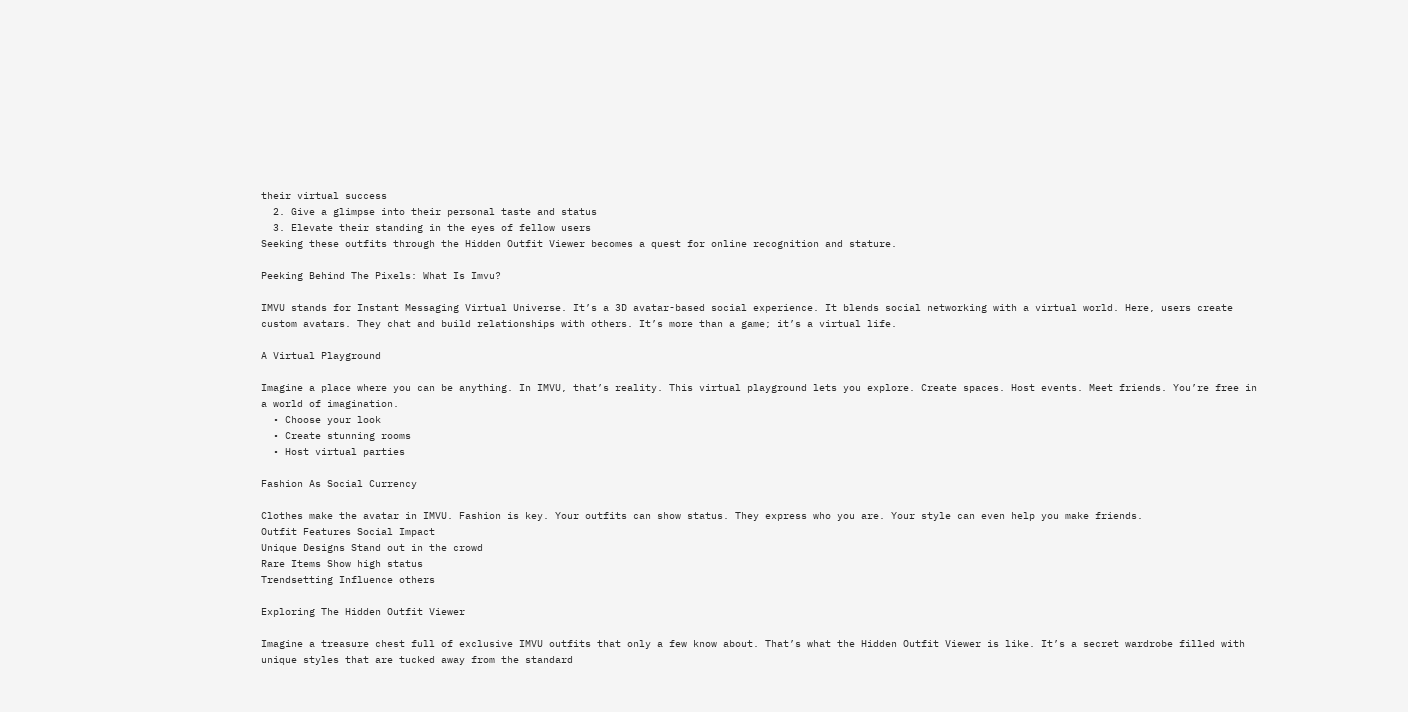their virtual success
  2. Give a glimpse into their personal taste and status
  3. Elevate their standing in the eyes of fellow users
Seeking these outfits through the Hidden Outfit Viewer becomes a quest for online recognition and stature.

Peeking Behind The Pixels: What Is Imvu?

IMVU stands for Instant Messaging Virtual Universe. It’s a 3D avatar-based social experience. It blends social networking with a virtual world. Here, users create custom avatars. They chat and build relationships with others. It’s more than a game; it’s a virtual life.

A Virtual Playground

Imagine a place where you can be anything. In IMVU, that’s reality. This virtual playground lets you explore. Create spaces. Host events. Meet friends. You’re free in a world of imagination.
  • Choose your look
  • Create stunning rooms
  • Host virtual parties

Fashion As Social Currency

Clothes make the avatar in IMVU. Fashion is key. Your outfits can show status. They express who you are. Your style can even help you make friends.
Outfit Features Social Impact
Unique Designs Stand out in the crowd
Rare Items Show high status
Trendsetting Influence others

Exploring The Hidden Outfit Viewer

Imagine a treasure chest full of exclusive IMVU outfits that only a few know about. That’s what the Hidden Outfit Viewer is like. It’s a secret wardrobe filled with unique styles that are tucked away from the standard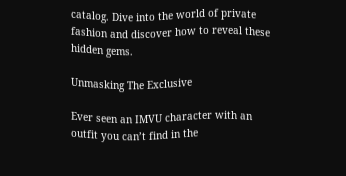catalog. Dive into the world of private fashion and discover how to reveal these hidden gems.

Unmasking The Exclusive

Ever seen an IMVU character with an outfit you can’t find in the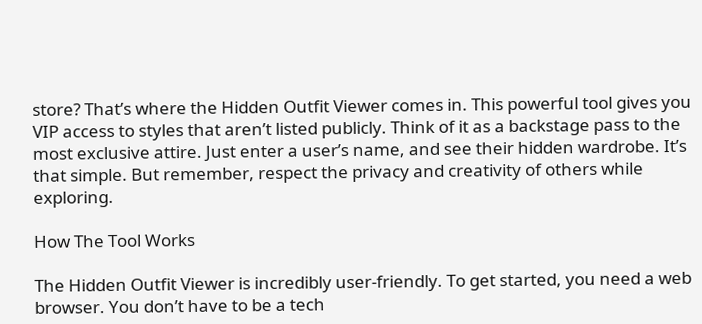store? That’s where the Hidden Outfit Viewer comes in. This powerful tool gives you VIP access to styles that aren’t listed publicly. Think of it as a backstage pass to the most exclusive attire. Just enter a user’s name, and see their hidden wardrobe. It’s that simple. But remember, respect the privacy and creativity of others while exploring.

How The Tool Works

The Hidden Outfit Viewer is incredibly user-friendly. To get started, you need a web browser. You don’t have to be a tech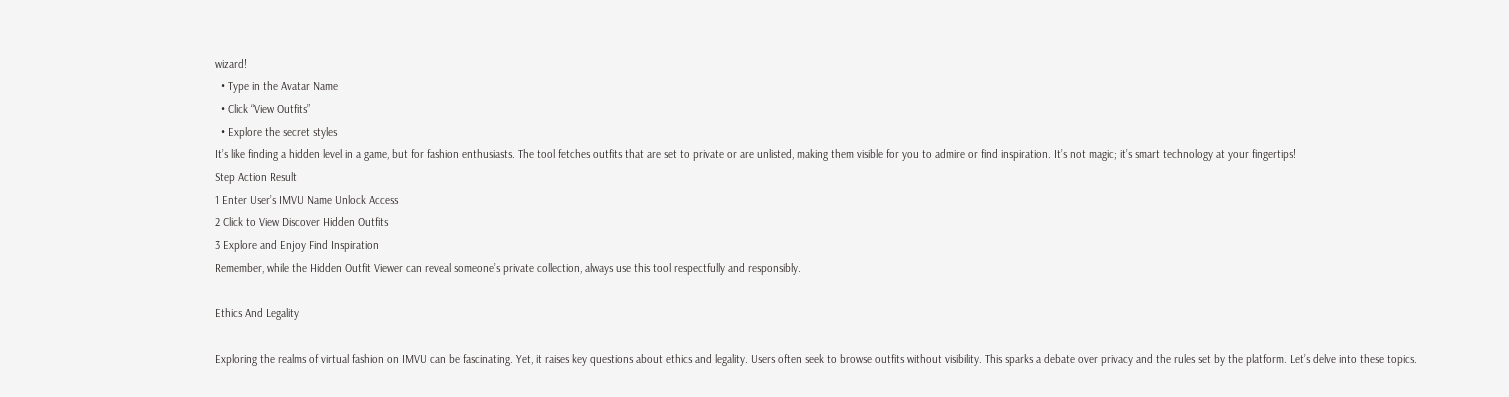wizard!
  • Type in the Avatar Name
  • Click “View Outfits”
  • Explore the secret styles
It’s like finding a hidden level in a game, but for fashion enthusiasts. The tool fetches outfits that are set to private or are unlisted, making them visible for you to admire or find inspiration. It’s not magic; it’s smart technology at your fingertips!
Step Action Result
1 Enter User’s IMVU Name Unlock Access
2 Click to View Discover Hidden Outfits
3 Explore and Enjoy Find Inspiration
Remember, while the Hidden Outfit Viewer can reveal someone’s private collection, always use this tool respectfully and responsibly.

Ethics And Legality

Exploring the realms of virtual fashion on IMVU can be fascinating. Yet, it raises key questions about ethics and legality. Users often seek to browse outfits without visibility. This sparks a debate over privacy and the rules set by the platform. Let’s delve into these topics.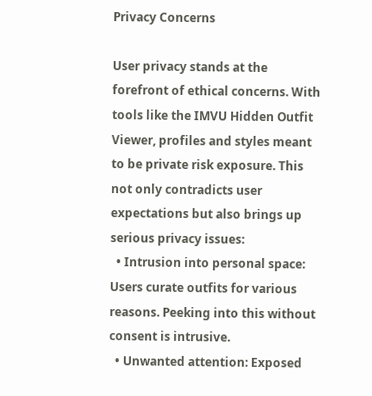Privacy Concerns

User privacy stands at the forefront of ethical concerns. With tools like the IMVU Hidden Outfit Viewer, profiles and styles meant to be private risk exposure. This not only contradicts user expectations but also brings up serious privacy issues:
  • Intrusion into personal space: Users curate outfits for various reasons. Peeking into this without consent is intrusive.
  • Unwanted attention: Exposed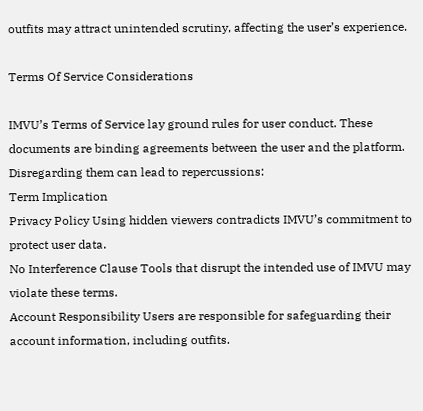outfits may attract unintended scrutiny, affecting the user’s experience.

Terms Of Service Considerations

IMVU’s Terms of Service lay ground rules for user conduct. These documents are binding agreements between the user and the platform. Disregarding them can lead to repercussions:
Term Implication
Privacy Policy Using hidden viewers contradicts IMVU’s commitment to protect user data.
No Interference Clause Tools that disrupt the intended use of IMVU may violate these terms.
Account Responsibility Users are responsible for safeguarding their account information, including outfits.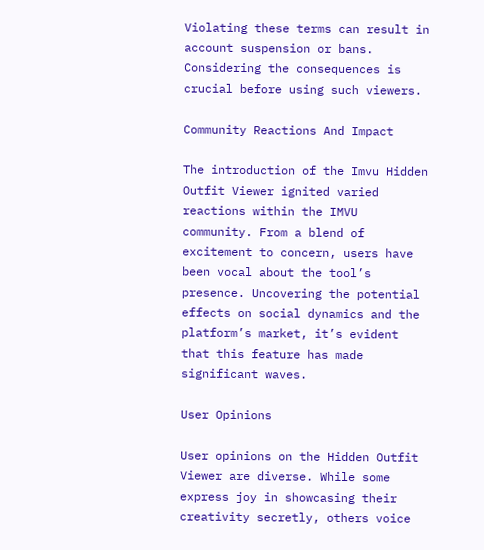Violating these terms can result in account suspension or bans. Considering the consequences is crucial before using such viewers.

Community Reactions And Impact

The introduction of the Imvu Hidden Outfit Viewer ignited varied reactions within the IMVU community. From a blend of excitement to concern, users have been vocal about the tool’s presence. Uncovering the potential effects on social dynamics and the platform’s market, it’s evident that this feature has made significant waves.

User Opinions

User opinions on the Hidden Outfit Viewer are diverse. While some express joy in showcasing their creativity secretly, others voice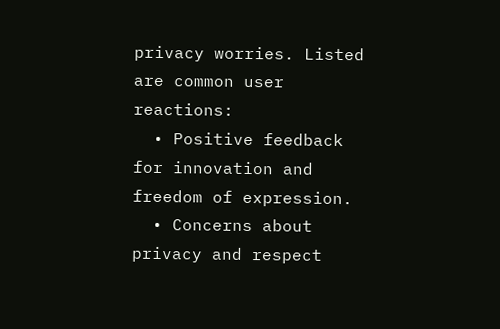privacy worries. Listed are common user reactions:
  • Positive feedback for innovation and freedom of expression.
  • Concerns about privacy and respect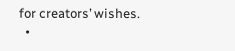for creators’ wishes.
  •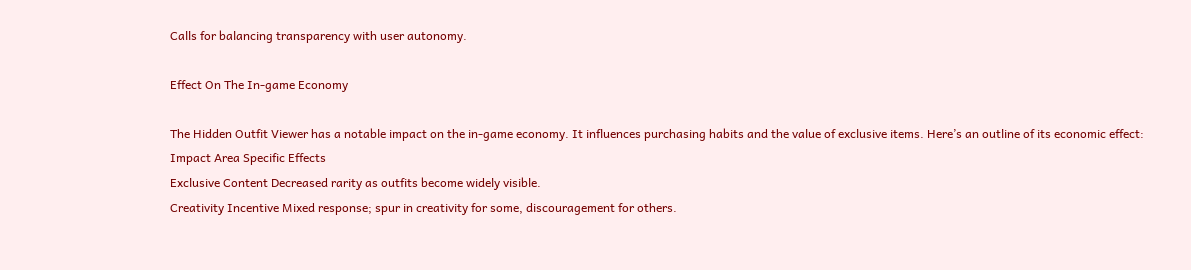Calls for balancing transparency with user autonomy.

Effect On The In-game Economy

The Hidden Outfit Viewer has a notable impact on the in-game economy. It influences purchasing habits and the value of exclusive items. Here’s an outline of its economic effect:
Impact Area Specific Effects
Exclusive Content Decreased rarity as outfits become widely visible.
Creativity Incentive Mixed response; spur in creativity for some, discouragement for others.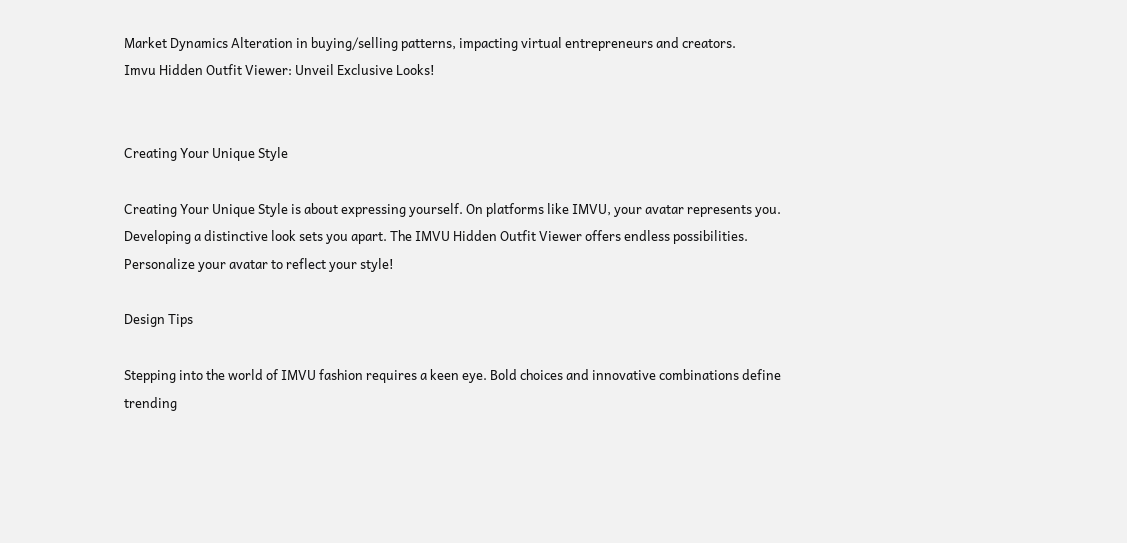Market Dynamics Alteration in buying/selling patterns, impacting virtual entrepreneurs and creators.
Imvu Hidden Outfit Viewer: Unveil Exclusive Looks!


Creating Your Unique Style

Creating Your Unique Style is about expressing yourself. On platforms like IMVU, your avatar represents you. Developing a distinctive look sets you apart. The IMVU Hidden Outfit Viewer offers endless possibilities. Personalize your avatar to reflect your style!

Design Tips

Stepping into the world of IMVU fashion requires a keen eye. Bold choices and innovative combinations define trending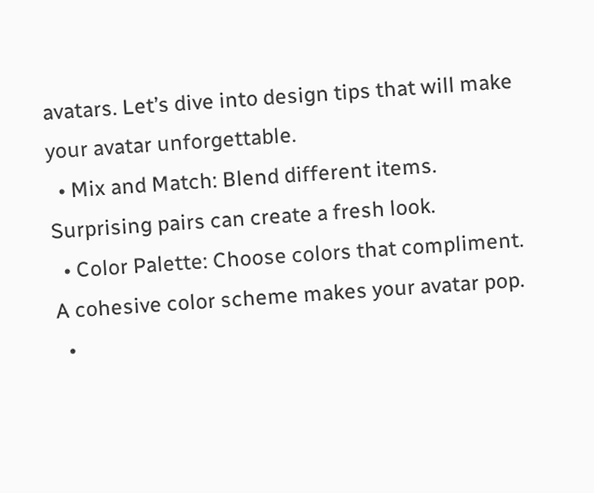avatars. Let’s dive into design tips that will make your avatar unforgettable.
  • Mix and Match: Blend different items. Surprising pairs can create a fresh look.
  • Color Palette: Choose colors that compliment. A cohesive color scheme makes your avatar pop.
  •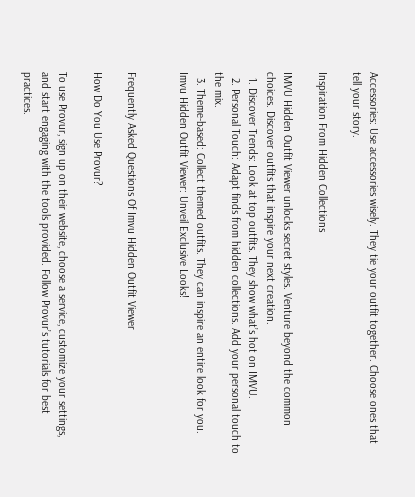Accessories: Use accessories wisely. They tie your outfit together. Choose ones that tell your story.

Inspiration From Hidden Collections

IMVU Hidden Outfit Viewer unlocks secret styles. Venture beyond the common choices. Discover outfits that inspire your next creation.
  1. Discover Trends: Look at top outfits. They show what’s hot on IMVU.
  2. Personal Touch: Adapt finds from hidden collections. Add your personal touch to the mix.
  3. Theme-based: Collect themed outfits. They can inspire an entire look for you.
Imvu Hidden Outfit Viewer: Unveil Exclusive Looks!


Frequently Asked Questions Of Imvu Hidden Outfit Viewer

How Do You Use Provur?

To use Provur, sign up on their website, choose a service, customize your settings, and start engaging with the tools provided. Follow Provur’s tutorials for best practices.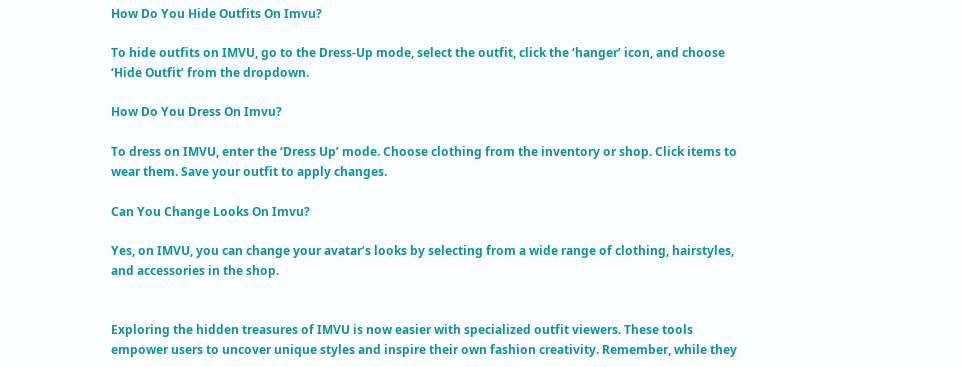How Do You Hide Outfits On Imvu?

To hide outfits on IMVU, go to the Dress-Up mode, select the outfit, click the ‘hanger’ icon, and choose ‘Hide Outfit’ from the dropdown.

How Do You Dress On Imvu?

To dress on IMVU, enter the ‘Dress Up’ mode. Choose clothing from the inventory or shop. Click items to wear them. Save your outfit to apply changes.

Can You Change Looks On Imvu?

Yes, on IMVU, you can change your avatar’s looks by selecting from a wide range of clothing, hairstyles, and accessories in the shop.


Exploring the hidden treasures of IMVU is now easier with specialized outfit viewers. These tools empower users to uncover unique styles and inspire their own fashion creativity. Remember, while they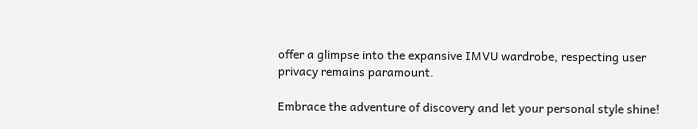offer a glimpse into the expansive IMVU wardrobe, respecting user privacy remains paramount.

Embrace the adventure of discovery and let your personal style shine!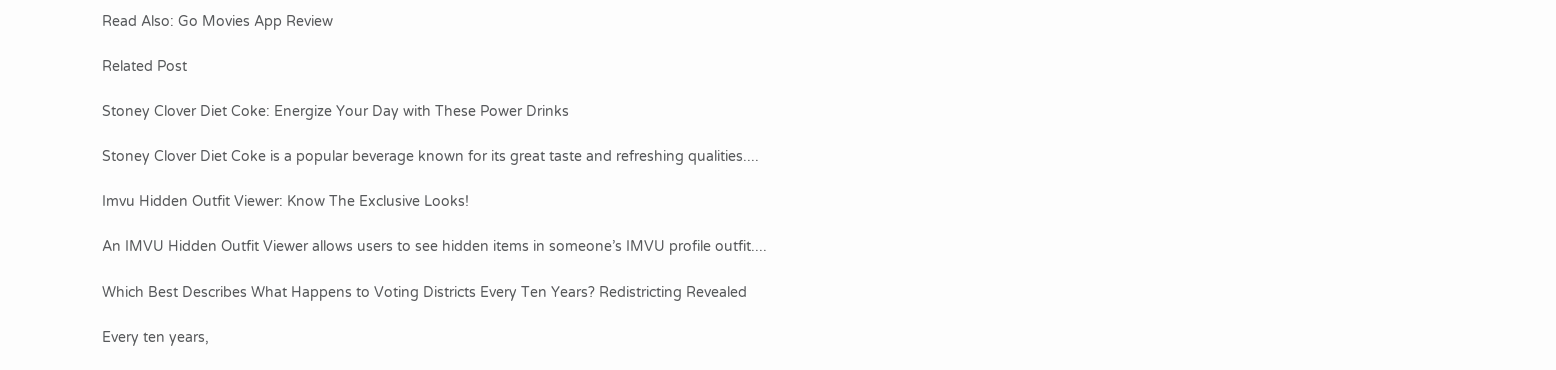Read Also: Go Movies App Review

Related Post

Stoney Clover Diet Coke: Energize Your Day with These Power Drinks

Stoney Clover Diet Coke is a popular beverage known for its great taste and refreshing qualities....

Imvu Hidden Outfit Viewer: Know The Exclusive Looks!

An IMVU Hidden Outfit Viewer allows users to see hidden items in someone’s IMVU profile outfit....

Which Best Describes What Happens to Voting Districts Every Ten Years? Redistricting Revealed

Every ten years,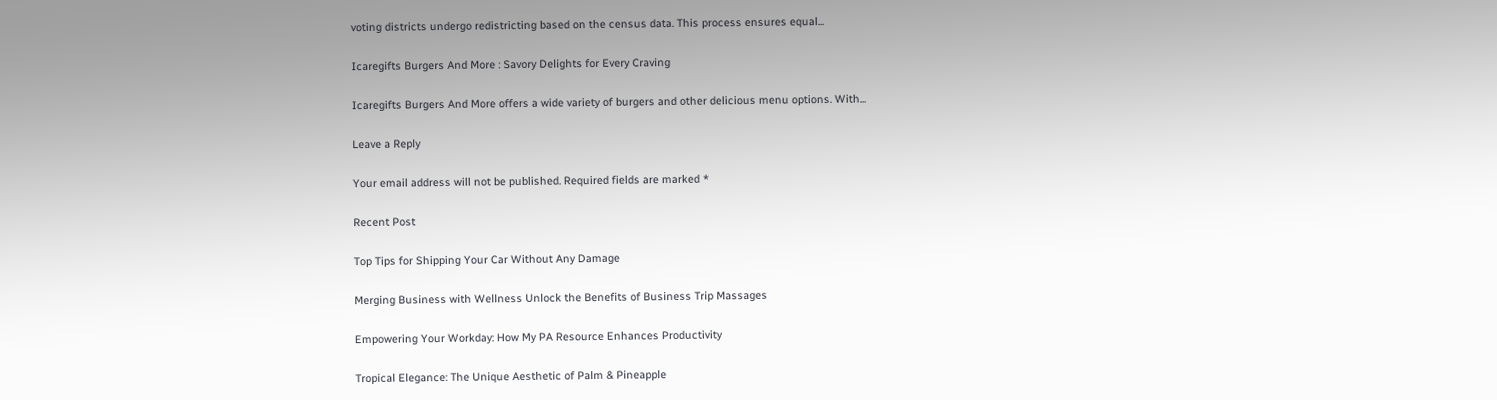voting districts undergo redistricting based on the census data. This process ensures equal...

Icaregifts Burgers And More : Savory Delights for Every Craving

Icaregifts Burgers And More offers a wide variety of burgers and other delicious menu options. With...

Leave a Reply

Your email address will not be published. Required fields are marked *

Recent Post

Top Tips for Shipping Your Car Without Any Damage

Merging Business with Wellness Unlock the Benefits of Business Trip Massages

Empowering Your Workday: How My PA Resource Enhances Productivity

Tropical Elegance: The Unique Aesthetic of Palm & Pineapple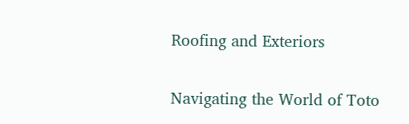Roofing and Exteriors

Navigating the World of Toto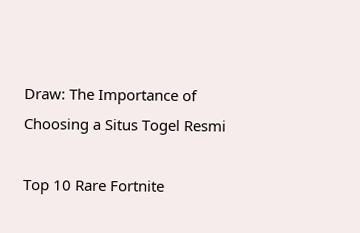Draw: The Importance of Choosing a Situs Togel Resmi

Top 10 Rare Fortnite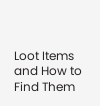Loot Items and How to Find Them